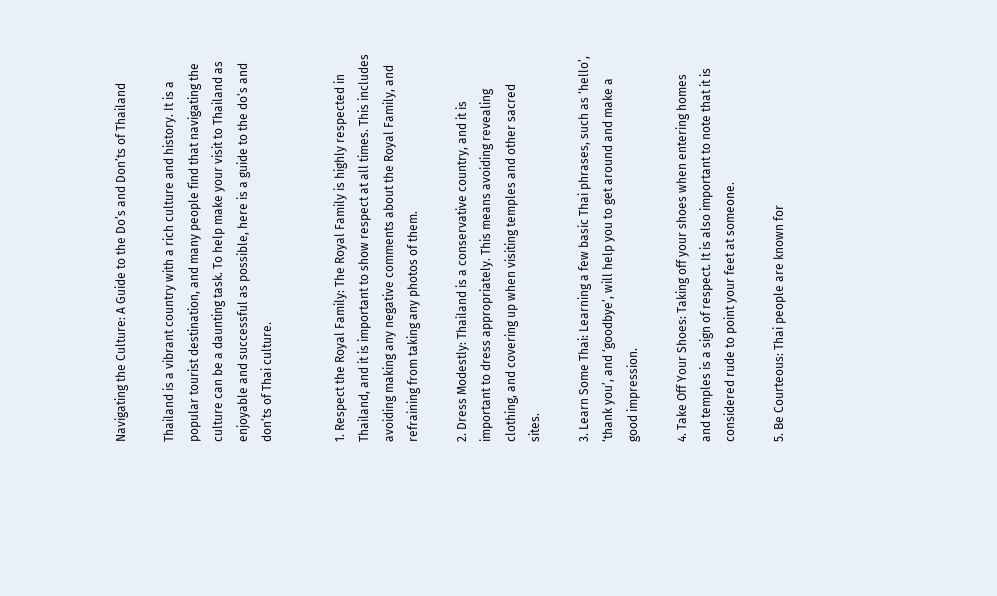Navigating the Culture: A Guide to the Do’s and Don’ts of Thailand

Thailand is a vibrant country with a rich culture and history. It is a popular tourist destination, and many people find that navigating the culture can be a daunting task. To help make your visit to Thailand as enjoyable and successful as possible, here is a guide to the do’s and don’ts of Thai culture.


1. Respect the Royal Family: The Royal Family is highly respected in Thailand, and it is important to show respect at all times. This includes avoiding making any negative comments about the Royal Family, and refraining from taking any photos of them.

2. Dress Modestly: Thailand is a conservative country, and it is important to dress appropriately. This means avoiding revealing clothing, and covering up when visiting temples and other sacred sites.

3. Learn Some Thai: Learning a few basic Thai phrases, such as ‘hello’, ‘thank you’, and ‘goodbye’, will help you to get around and make a good impression.

4. Take Off Your Shoes: Taking off your shoes when entering homes and temples is a sign of respect. It is also important to note that it is considered rude to point your feet at someone.

5. Be Courteous: Thai people are known for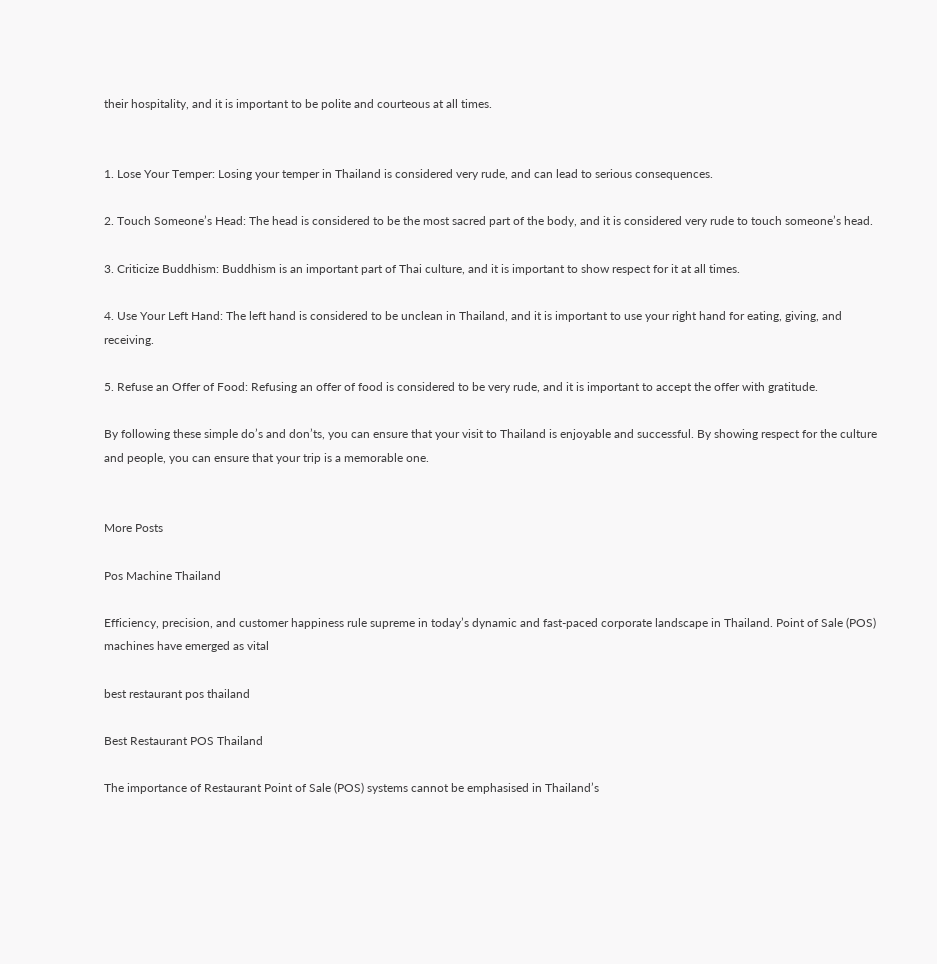their hospitality, and it is important to be polite and courteous at all times.


1. Lose Your Temper: Losing your temper in Thailand is considered very rude, and can lead to serious consequences.

2. Touch Someone’s Head: The head is considered to be the most sacred part of the body, and it is considered very rude to touch someone’s head.

3. Criticize Buddhism: Buddhism is an important part of Thai culture, and it is important to show respect for it at all times.

4. Use Your Left Hand: The left hand is considered to be unclean in Thailand, and it is important to use your right hand for eating, giving, and receiving.

5. Refuse an Offer of Food: Refusing an offer of food is considered to be very rude, and it is important to accept the offer with gratitude.

By following these simple do’s and don’ts, you can ensure that your visit to Thailand is enjoyable and successful. By showing respect for the culture and people, you can ensure that your trip is a memorable one.


More Posts

Pos Machine Thailand

Efficiency, precision, and customer happiness rule supreme in today’s dynamic and fast-paced corporate landscape in Thailand. Point of Sale (POS) machines have emerged as vital

best restaurant pos thailand

Best Restaurant POS Thailand

The importance of Restaurant Point of Sale (POS) systems cannot be emphasised in Thailand’s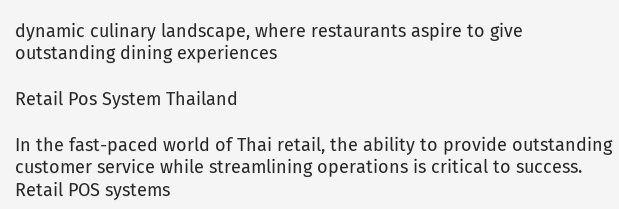dynamic culinary landscape, where restaurants aspire to give outstanding dining experiences

Retail Pos System Thailand

In the fast-paced world of Thai retail, the ability to provide outstanding customer service while streamlining operations is critical to success. Retail POS systems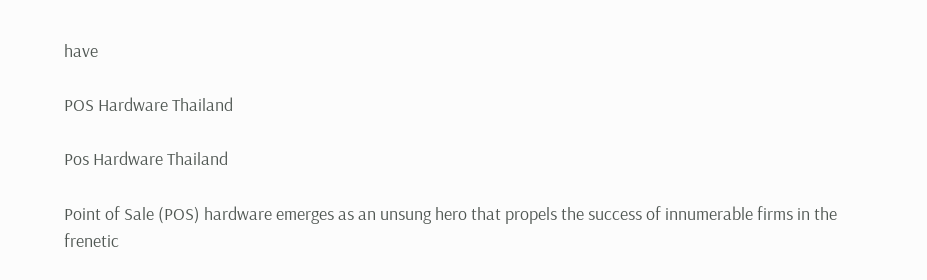have

POS Hardware Thailand

Pos Hardware Thailand

Point of Sale (POS) hardware emerges as an unsung hero that propels the success of innumerable firms in the frenetic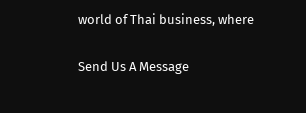world of Thai business, where

Send Us A Message